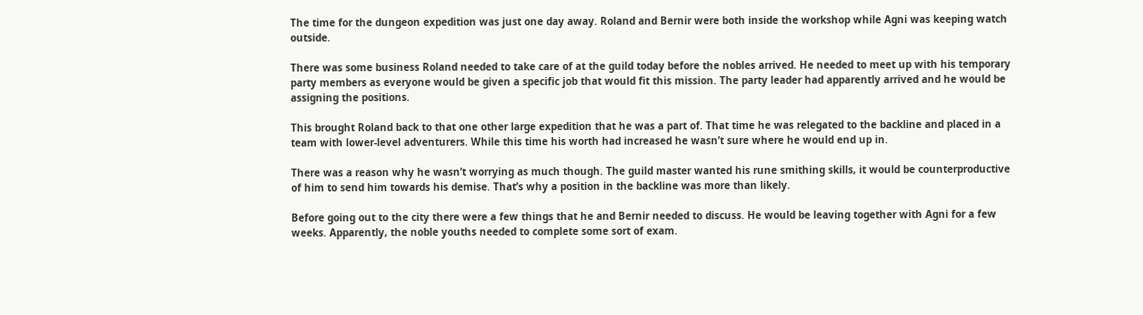The time for the dungeon expedition was just one day away. Roland and Bernir were both inside the workshop while Agni was keeping watch outside.

There was some business Roland needed to take care of at the guild today before the nobles arrived. He needed to meet up with his temporary party members as everyone would be given a specific job that would fit this mission. The party leader had apparently arrived and he would be assigning the positions.

This brought Roland back to that one other large expedition that he was a part of. That time he was relegated to the backline and placed in a team with lower-level adventurers. While this time his worth had increased he wasn’t sure where he would end up in.

There was a reason why he wasn’t worrying as much though. The guild master wanted his rune smithing skills, it would be counterproductive of him to send him towards his demise. That’s why a position in the backline was more than likely.

Before going out to the city there were a few things that he and Bernir needed to discuss. He would be leaving together with Agni for a few weeks. Apparently, the noble youths needed to complete some sort of exam.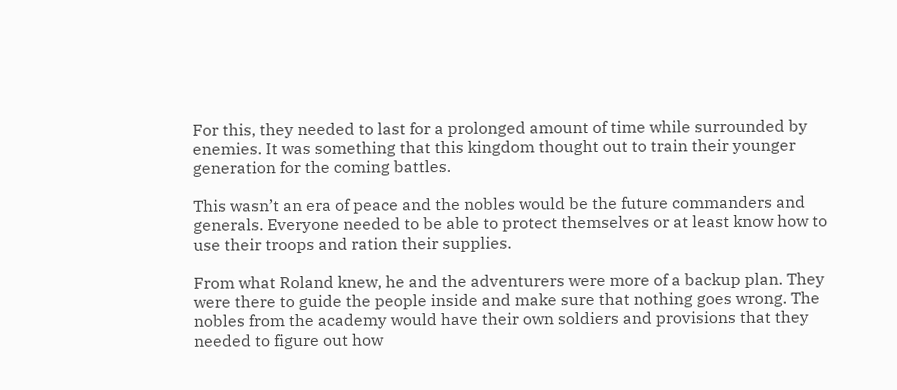For this, they needed to last for a prolonged amount of time while surrounded by enemies. It was something that this kingdom thought out to train their younger generation for the coming battles.

This wasn’t an era of peace and the nobles would be the future commanders and generals. Everyone needed to be able to protect themselves or at least know how to use their troops and ration their supplies.

From what Roland knew, he and the adventurers were more of a backup plan. They were there to guide the people inside and make sure that nothing goes wrong. The nobles from the academy would have their own soldiers and provisions that they needed to figure out how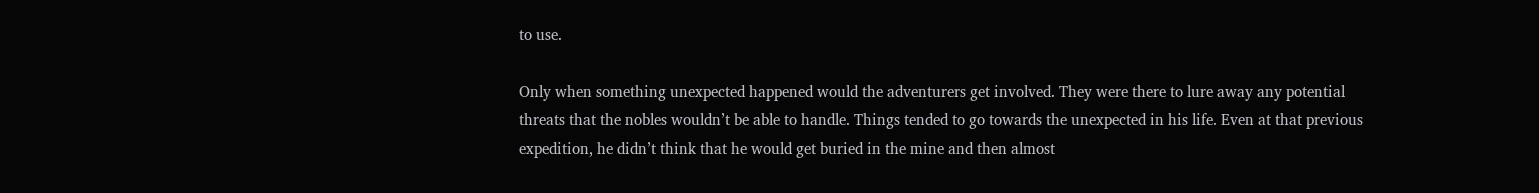to use.

Only when something unexpected happened would the adventurers get involved. They were there to lure away any potential threats that the nobles wouldn’t be able to handle. Things tended to go towards the unexpected in his life. Even at that previous expedition, he didn’t think that he would get buried in the mine and then almost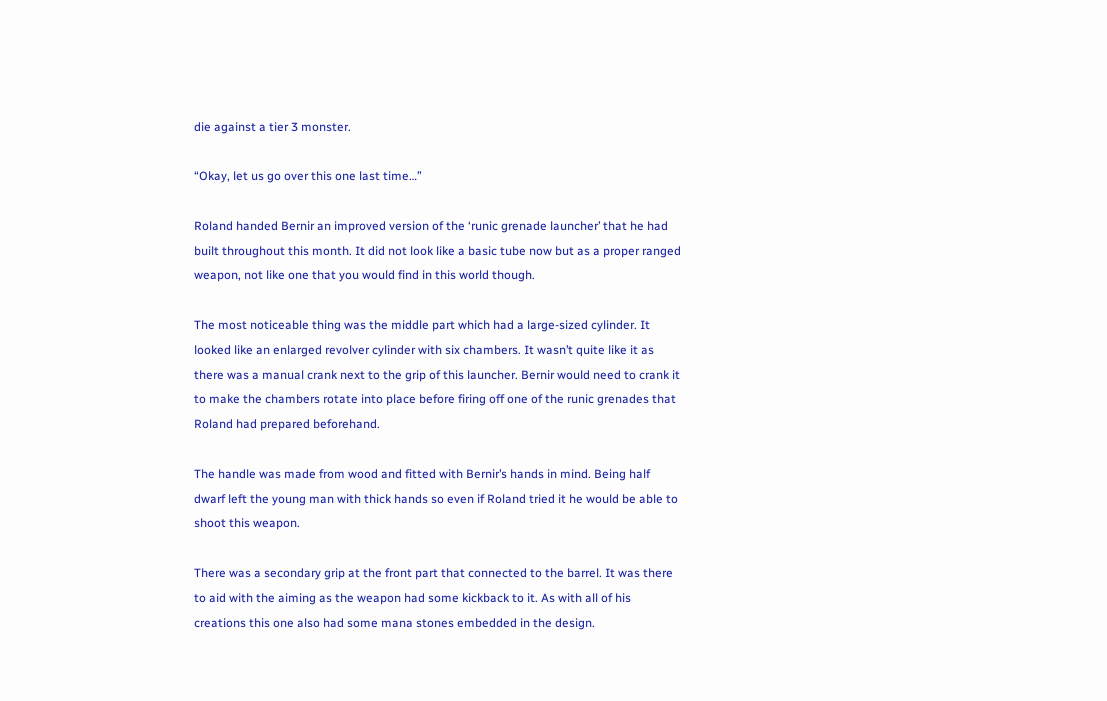die against a tier 3 monster.

“Okay, let us go over this one last time…”

Roland handed Bernir an improved version of the ‘runic grenade launcher’ that he had built throughout this month. It did not look like a basic tube now but as a proper ranged weapon, not like one that you would find in this world though.

The most noticeable thing was the middle part which had a large-sized cylinder. It looked like an enlarged revolver cylinder with six chambers. It wasn’t quite like it as there was a manual crank next to the grip of this launcher. Bernir would need to crank it to make the chambers rotate into place before firing off one of the runic grenades that Roland had prepared beforehand.

The handle was made from wood and fitted with Bernir’s hands in mind. Being half dwarf left the young man with thick hands so even if Roland tried it he would be able to shoot this weapon.

There was a secondary grip at the front part that connected to the barrel. It was there to aid with the aiming as the weapon had some kickback to it. As with all of his creations this one also had some mana stones embedded in the design.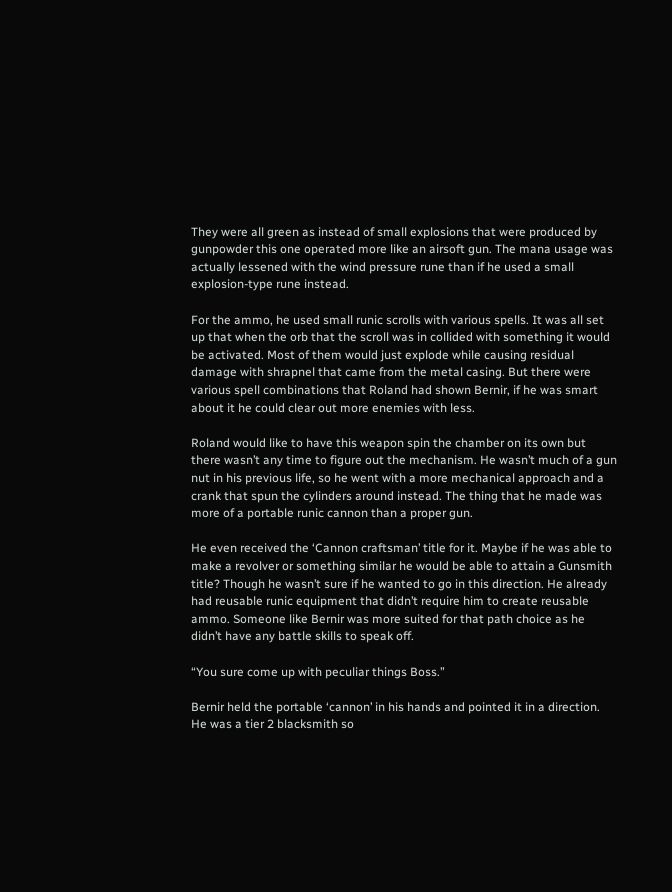They were all green as instead of small explosions that were produced by gunpowder this one operated more like an airsoft gun. The mana usage was actually lessened with the wind pressure rune than if he used a small explosion-type rune instead.

For the ammo, he used small runic scrolls with various spells. It was all set up that when the orb that the scroll was in collided with something it would be activated. Most of them would just explode while causing residual damage with shrapnel that came from the metal casing. But there were various spell combinations that Roland had shown Bernir, if he was smart about it he could clear out more enemies with less.

Roland would like to have this weapon spin the chamber on its own but there wasn’t any time to figure out the mechanism. He wasn’t much of a gun nut in his previous life, so he went with a more mechanical approach and a crank that spun the cylinders around instead. The thing that he made was more of a portable runic cannon than a proper gun.

He even received the ‘Cannon craftsman’ title for it. Maybe if he was able to make a revolver or something similar he would be able to attain a Gunsmith title? Though he wasn’t sure if he wanted to go in this direction. He already had reusable runic equipment that didn’t require him to create reusable ammo. Someone like Bernir was more suited for that path choice as he didn’t have any battle skills to speak off.

“You sure come up with peculiar things Boss.”

Bernir held the portable ‘cannon’ in his hands and pointed it in a direction. He was a tier 2 blacksmith so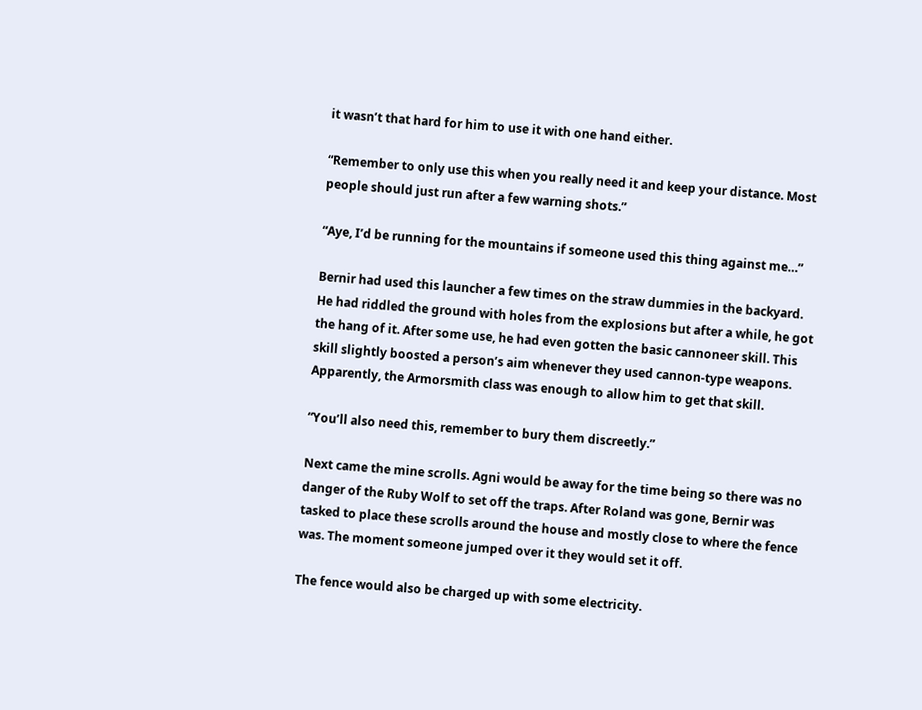it wasn’t that hard for him to use it with one hand either.

“Remember to only use this when you really need it and keep your distance. Most people should just run after a few warning shots.”

“Aye, I’d be running for the mountains if someone used this thing against me…”

Bernir had used this launcher a few times on the straw dummies in the backyard. He had riddled the ground with holes from the explosions but after a while, he got the hang of it. After some use, he had even gotten the basic cannoneer skill. This skill slightly boosted a person’s aim whenever they used cannon-type weapons. Apparently, the Armorsmith class was enough to allow him to get that skill.

“You’ll also need this, remember to bury them discreetly.”

Next came the mine scrolls. Agni would be away for the time being so there was no danger of the Ruby Wolf to set off the traps. After Roland was gone, Bernir was tasked to place these scrolls around the house and mostly close to where the fence was. The moment someone jumped over it they would set it off.

The fence would also be charged up with some electricity.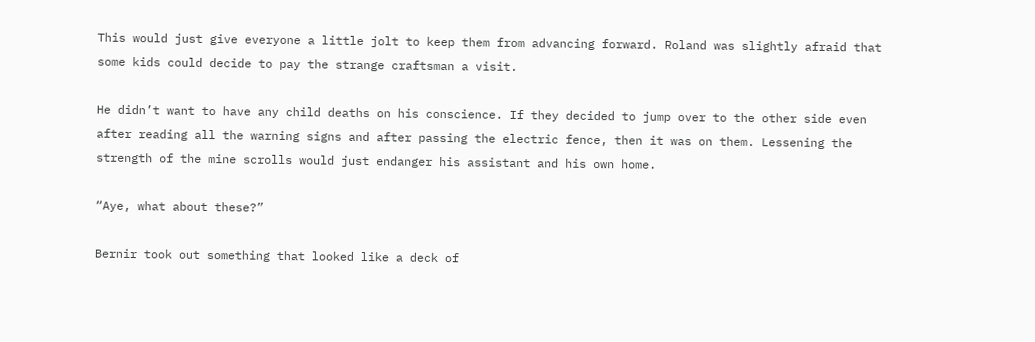This would just give everyone a little jolt to keep them from advancing forward. Roland was slightly afraid that some kids could decide to pay the strange craftsman a visit.

He didn’t want to have any child deaths on his conscience. If they decided to jump over to the other side even after reading all the warning signs and after passing the electric fence, then it was on them. Lessening the strength of the mine scrolls would just endanger his assistant and his own home.

“Aye, what about these?”

Bernir took out something that looked like a deck of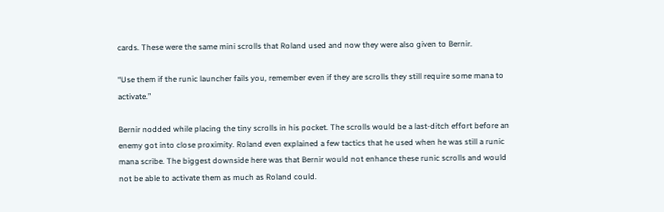cards. These were the same mini scrolls that Roland used and now they were also given to Bernir.

“Use them if the runic launcher fails you, remember even if they are scrolls they still require some mana to activate.”

Bernir nodded while placing the tiny scrolls in his pocket. The scrolls would be a last-ditch effort before an enemy got into close proximity. Roland even explained a few tactics that he used when he was still a runic mana scribe. The biggest downside here was that Bernir would not enhance these runic scrolls and would not be able to activate them as much as Roland could.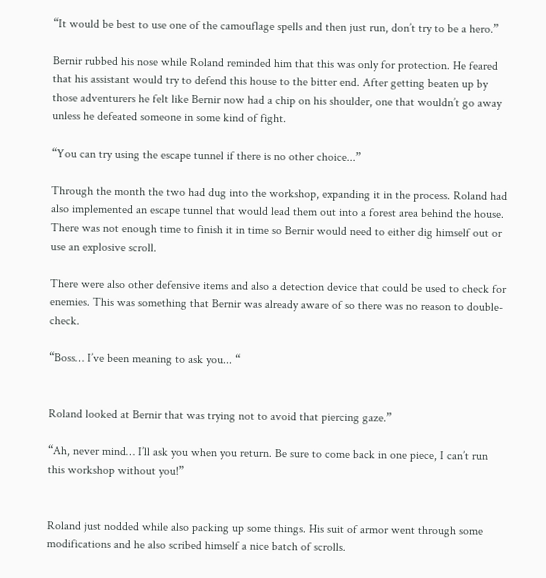“It would be best to use one of the camouflage spells and then just run, don’t try to be a hero.”

Bernir rubbed his nose while Roland reminded him that this was only for protection. He feared that his assistant would try to defend this house to the bitter end. After getting beaten up by those adventurers he felt like Bernir now had a chip on his shoulder, one that wouldn’t go away unless he defeated someone in some kind of fight.

“You can try using the escape tunnel if there is no other choice...”

Through the month the two had dug into the workshop, expanding it in the process. Roland had also implemented an escape tunnel that would lead them out into a forest area behind the house. There was not enough time to finish it in time so Bernir would need to either dig himself out or use an explosive scroll.

There were also other defensive items and also a detection device that could be used to check for enemies. This was something that Bernir was already aware of so there was no reason to double-check.

“Boss… I’ve been meaning to ask you... “


Roland looked at Bernir that was trying not to avoid that piercing gaze.”

“Ah, never mind… I’ll ask you when you return. Be sure to come back in one piece, I can’t run this workshop without you!”


Roland just nodded while also packing up some things. His suit of armor went through some modifications and he also scribed himself a nice batch of scrolls.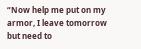“Now help me put on my armor, I leave tomorrow but need to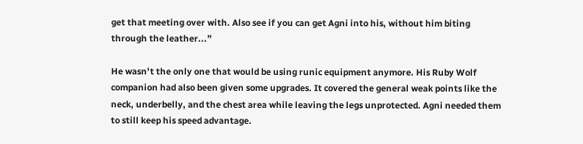get that meeting over with. Also see if you can get Agni into his, without him biting through the leather...”

He wasn’t the only one that would be using runic equipment anymore. His Ruby Wolf companion had also been given some upgrades. It covered the general weak points like the neck, underbelly, and the chest area while leaving the legs unprotected. Agni needed them to still keep his speed advantage.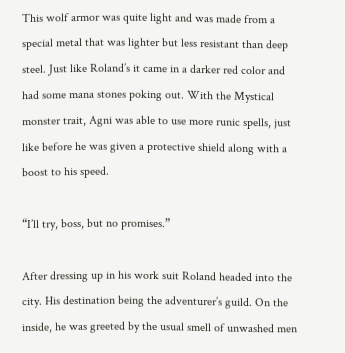This wolf armor was quite light and was made from a special metal that was lighter but less resistant than deep steel. Just like Roland’s it came in a darker red color and had some mana stones poking out. With the Mystical monster trait, Agni was able to use more runic spells, just like before he was given a protective shield along with a boost to his speed.

“I’ll try, boss, but no promises.”

After dressing up in his work suit Roland headed into the city. His destination being the adventurer’s guild. On the inside, he was greeted by the usual smell of unwashed men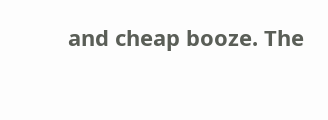and cheap booze. The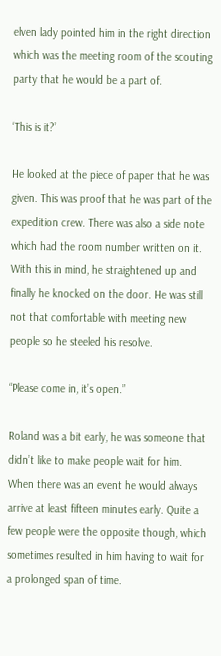elven lady pointed him in the right direction which was the meeting room of the scouting party that he would be a part of.

‘This is it?’

He looked at the piece of paper that he was given. This was proof that he was part of the expedition crew. There was also a side note which had the room number written on it. With this in mind, he straightened up and finally he knocked on the door. He was still not that comfortable with meeting new people so he steeled his resolve.

“Please come in, it’s open.”

Roland was a bit early, he was someone that didn’t like to make people wait for him. When there was an event he would always arrive at least fifteen minutes early. Quite a few people were the opposite though, which sometimes resulted in him having to wait for a prolonged span of time.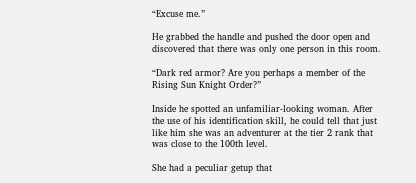“Excuse me.”

He grabbed the handle and pushed the door open and discovered that there was only one person in this room.

“Dark red armor? Are you perhaps a member of the Rising Sun Knight Order?”

Inside he spotted an unfamiliar-looking woman. After the use of his identification skill, he could tell that just like him she was an adventurer at the tier 2 rank that was close to the 100th level.

She had a peculiar getup that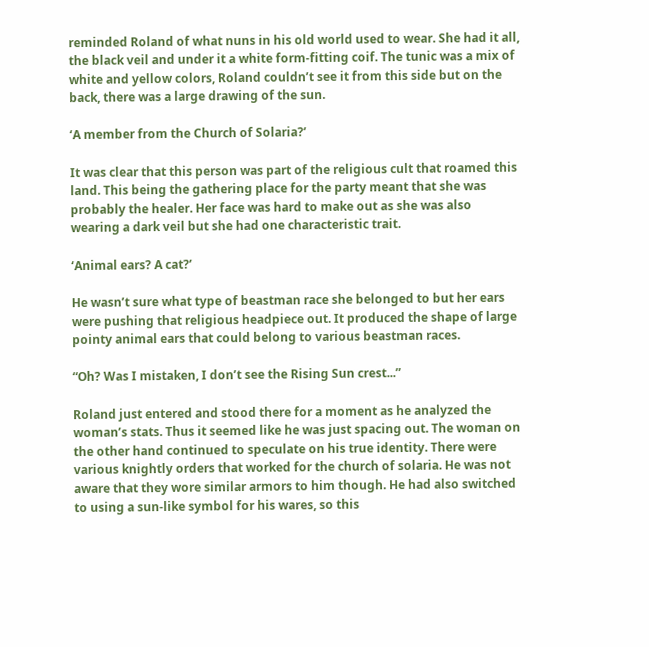reminded Roland of what nuns in his old world used to wear. She had it all, the black veil and under it a white form-fitting coif. The tunic was a mix of white and yellow colors, Roland couldn’t see it from this side but on the back, there was a large drawing of the sun.

‘A member from the Church of Solaria?’

It was clear that this person was part of the religious cult that roamed this land. This being the gathering place for the party meant that she was probably the healer. Her face was hard to make out as she was also wearing a dark veil but she had one characteristic trait.

‘Animal ears? A cat?’

He wasn’t sure what type of beastman race she belonged to but her ears were pushing that religious headpiece out. It produced the shape of large pointy animal ears that could belong to various beastman races.

“Oh? Was I mistaken, I don’t see the Rising Sun crest...”

Roland just entered and stood there for a moment as he analyzed the woman’s stats. Thus it seemed like he was just spacing out. The woman on the other hand continued to speculate on his true identity. There were various knightly orders that worked for the church of solaria. He was not aware that they wore similar armors to him though. He had also switched to using a sun-like symbol for his wares, so this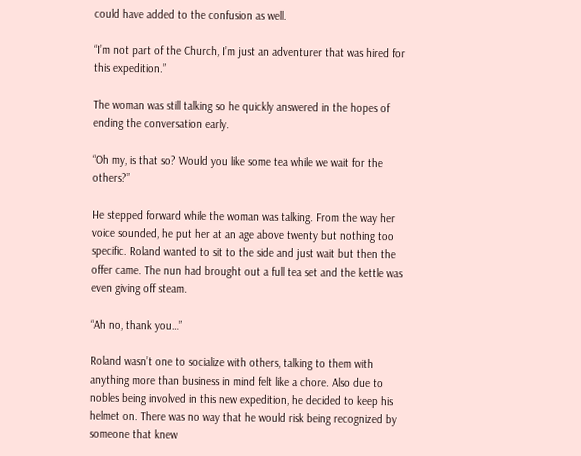could have added to the confusion as well.

“I’m not part of the Church, I’m just an adventurer that was hired for this expedition.”

The woman was still talking so he quickly answered in the hopes of ending the conversation early.

“Oh my, is that so? Would you like some tea while we wait for the others?”

He stepped forward while the woman was talking. From the way her voice sounded, he put her at an age above twenty but nothing too specific. Roland wanted to sit to the side and just wait but then the offer came. The nun had brought out a full tea set and the kettle was even giving off steam.

“Ah no, thank you…”

Roland wasn’t one to socialize with others, talking to them with anything more than business in mind felt like a chore. Also due to nobles being involved in this new expedition, he decided to keep his helmet on. There was no way that he would risk being recognized by someone that knew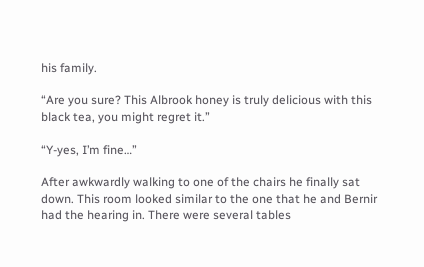his family.

“Are you sure? This Albrook honey is truly delicious with this black tea, you might regret it.”

“Y-yes, I’m fine…”

After awkwardly walking to one of the chairs he finally sat down. This room looked similar to the one that he and Bernir had the hearing in. There were several tables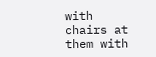with chairs at them with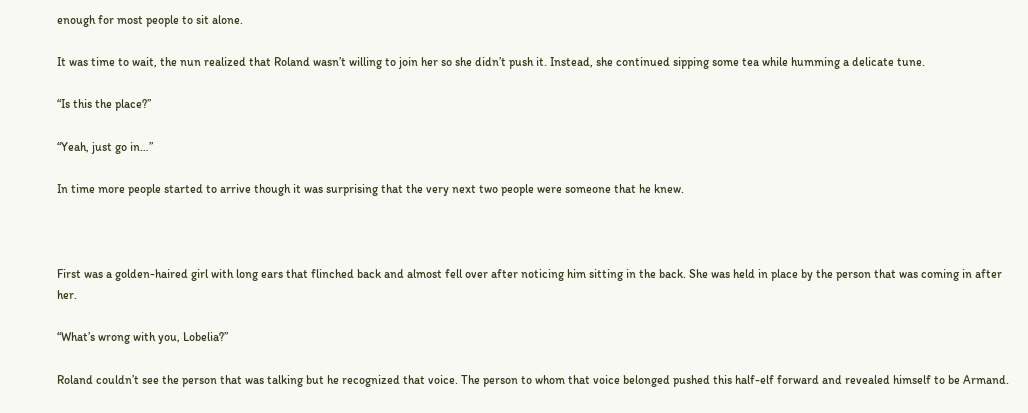enough for most people to sit alone.

It was time to wait, the nun realized that Roland wasn’t willing to join her so she didn’t push it. Instead, she continued sipping some tea while humming a delicate tune.

“Is this the place?”

“Yeah, just go in…”

In time more people started to arrive though it was surprising that the very next two people were someone that he knew.



First was a golden-haired girl with long ears that flinched back and almost fell over after noticing him sitting in the back. She was held in place by the person that was coming in after her.

“What’s wrong with you, Lobelia?”

Roland couldn’t see the person that was talking but he recognized that voice. The person to whom that voice belonged pushed this half-elf forward and revealed himself to be Armand.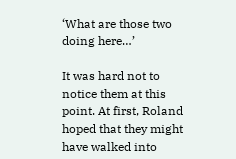‘What are those two doing here…’

It was hard not to notice them at this point. At first, Roland hoped that they might have walked into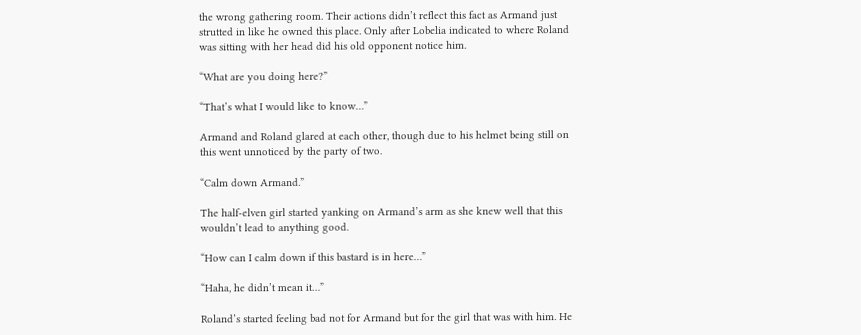the wrong gathering room. Their actions didn’t reflect this fact as Armand just strutted in like he owned this place. Only after Lobelia indicated to where Roland was sitting with her head did his old opponent notice him.

“What are you doing here?”

“That’s what I would like to know…”

Armand and Roland glared at each other, though due to his helmet being still on this went unnoticed by the party of two.

“Calm down Armand.”

The half-elven girl started yanking on Armand’s arm as she knew well that this wouldn’t lead to anything good.

“How can I calm down if this bastard is in here…”

“Haha, he didn’t mean it…”

Roland’s started feeling bad not for Armand but for the girl that was with him. He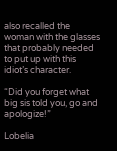also recalled the woman with the glasses that probably needed to put up with this idiot’s character.

“Did you forget what big sis told you, go and apologize!”

Lobelia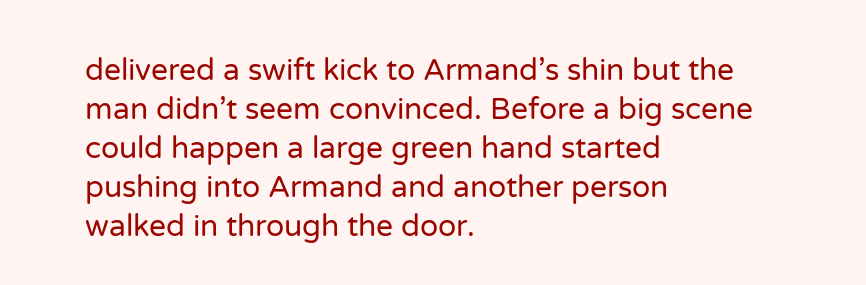delivered a swift kick to Armand’s shin but the man didn’t seem convinced. Before a big scene could happen a large green hand started pushing into Armand and another person walked in through the door.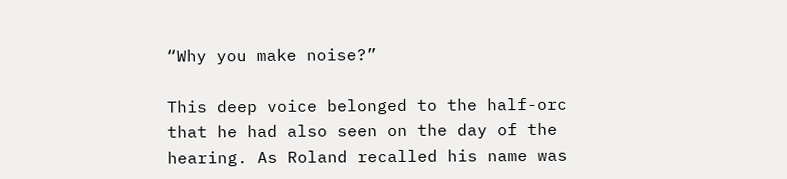“Why you make noise?”

This deep voice belonged to the half-orc that he had also seen on the day of the hearing. As Roland recalled his name was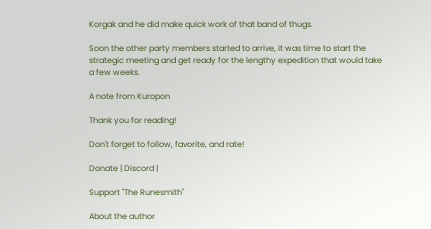Korgak and he did make quick work of that band of thugs.

Soon the other party members started to arrive, it was time to start the strategic meeting and get ready for the lengthy expedition that would take a few weeks.

A note from Kuropon

Thank you for reading!

Don't forget to follow, favorite, and rate!

Donate | Discord |

Support "The Runesmith"

About the author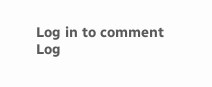Log in to comment
Log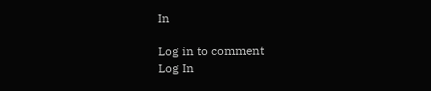In

Log in to comment
Log In